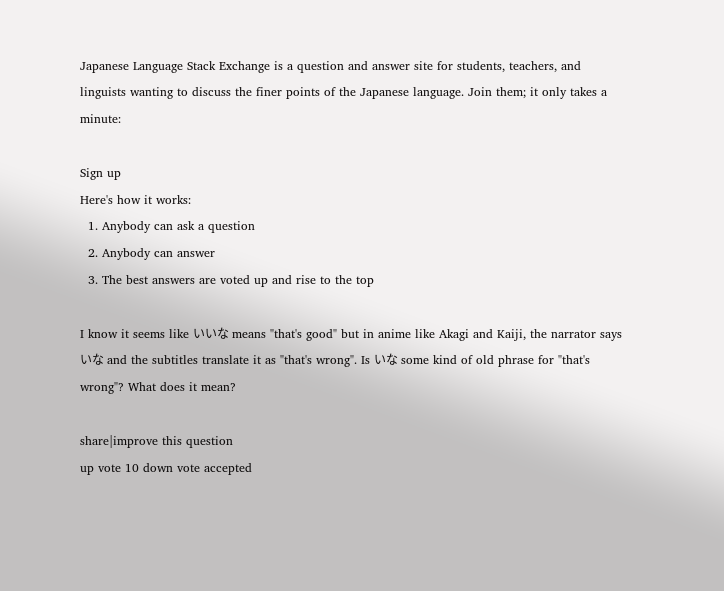Japanese Language Stack Exchange is a question and answer site for students, teachers, and linguists wanting to discuss the finer points of the Japanese language. Join them; it only takes a minute:

Sign up
Here's how it works:
  1. Anybody can ask a question
  2. Anybody can answer
  3. The best answers are voted up and rise to the top

I know it seems like いいな means "that's good" but in anime like Akagi and Kaiji, the narrator says いな and the subtitles translate it as "that's wrong". Is いな some kind of old phrase for "that's wrong"? What does it mean?

share|improve this question
up vote 10 down vote accepted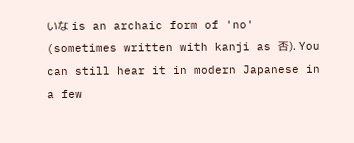いな is an archaic form of 'no' (sometimes written with kanji as 否). You can still hear it in modern Japanese in a few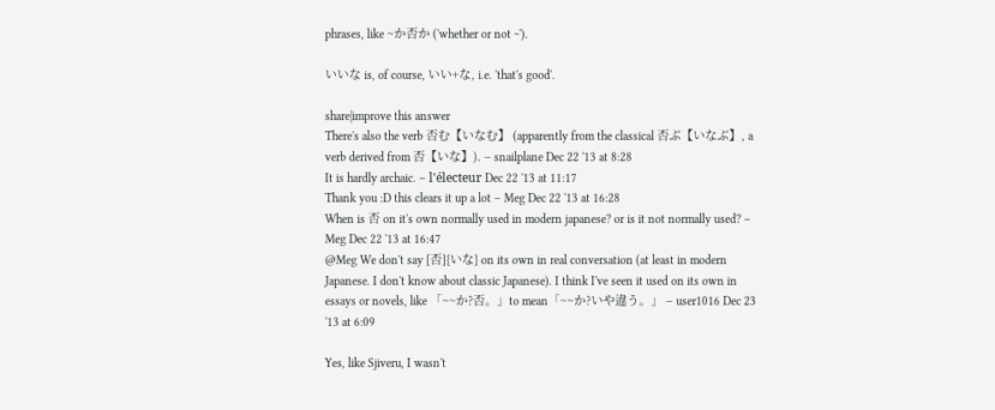phrases, like ~か否か ('whether or not ~').

いいな is, of course, いい+な, i.e. 'that's good'.

share|improve this answer
There's also the verb 否む【いなむ】 (apparently from the classical 否ぶ【いなぶ】, a verb derived from 否【いな】). – snailplane Dec 22 '13 at 8:28
It is hardly archaic. – l'électeur Dec 22 '13 at 11:17
Thank you :D this clears it up a lot – Meg Dec 22 '13 at 16:28
When is 否 on it's own normally used in modern japanese? or is it not normally used? – Meg Dec 22 '13 at 16:47
@Meg We don't say [否]{いな} on its own in real conversation (at least in modern Japanese. I don't know about classic Japanese). I think I've seen it used on its own in essays or novels, like 「~~か?否。」to mean「~~か?いや違う。」 – user1016 Dec 23 '13 at 6:09

Yes, like Sjiveru, I wasn't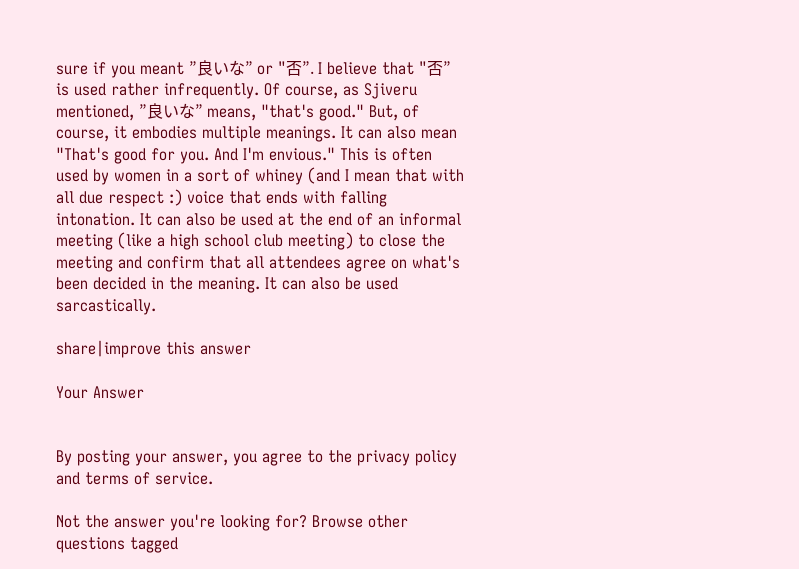sure if you meant ”良いな” or "否”. I believe that "否” is used rather infrequently. Of course, as Sjiveru mentioned, ”良いな” means, "that's good." But, of course, it embodies multiple meanings. It can also mean "That's good for you. And I'm envious." This is often used by women in a sort of whiney (and I mean that with all due respect :) voice that ends with falling intonation. It can also be used at the end of an informal meeting (like a high school club meeting) to close the meeting and confirm that all attendees agree on what's been decided in the meaning. It can also be used sarcastically.

share|improve this answer

Your Answer


By posting your answer, you agree to the privacy policy and terms of service.

Not the answer you're looking for? Browse other questions tagged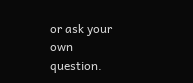or ask your own question.